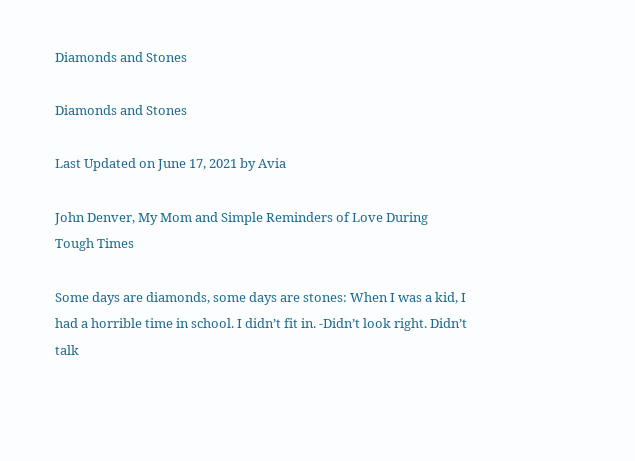Diamonds and Stones

Diamonds and Stones

Last Updated on June 17, 2021 by Avia

John Denver, My Mom and Simple Reminders of Love During Tough Times

Some days are diamonds, some days are stones: When I was a kid, I had a horrible time in school. I didn’t fit in. -Didn’t look right. Didn’t talk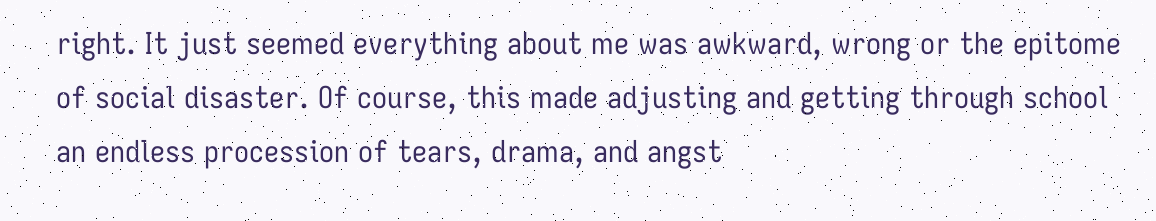right. It just seemed everything about me was awkward, wrong or the epitome of social disaster. Of course, this made adjusting and getting through school an endless procession of tears, drama, and angst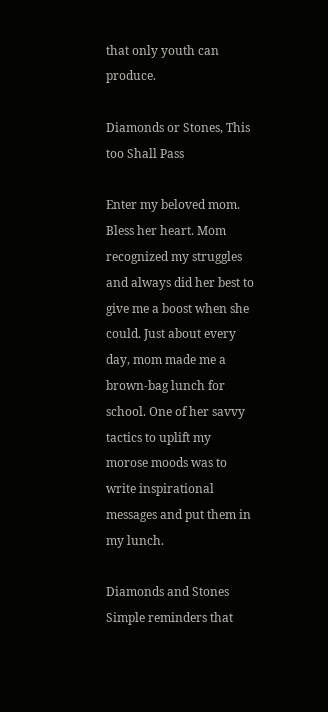that only youth can produce.

Diamonds or Stones, This too Shall Pass

Enter my beloved mom. Bless her heart. Mom recognized my struggles and always did her best to give me a boost when she could. Just about every day, mom made me a brown-bag lunch for school. One of her savvy tactics to uplift my morose moods was to write inspirational messages and put them in my lunch.

Diamonds and Stones
Simple reminders that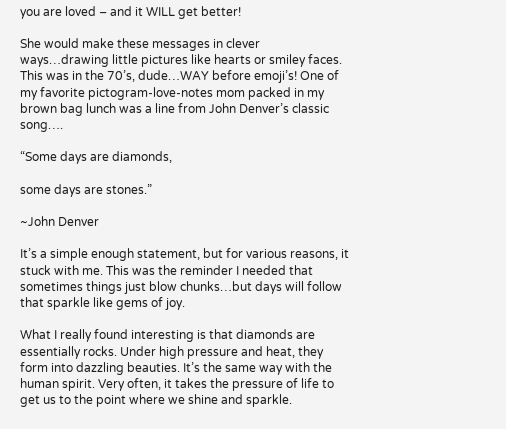you are loved – and it WILL get better!

She would make these messages in clever ways…drawing little pictures like hearts or smiley faces. This was in the 70’s, dude…WAY before emoji’s! One of my favorite pictogram-love-notes mom packed in my brown bag lunch was a line from John Denver’s classic song….

“Some days are diamonds,

some days are stones.”

~John Denver

It’s a simple enough statement, but for various reasons, it stuck with me. This was the reminder I needed that sometimes things just blow chunks…but days will follow that sparkle like gems of joy.

What I really found interesting is that diamonds are essentially rocks. Under high pressure and heat, they form into dazzling beauties. It’s the same way with the human spirit. Very often, it takes the pressure of life to get us to the point where we shine and sparkle.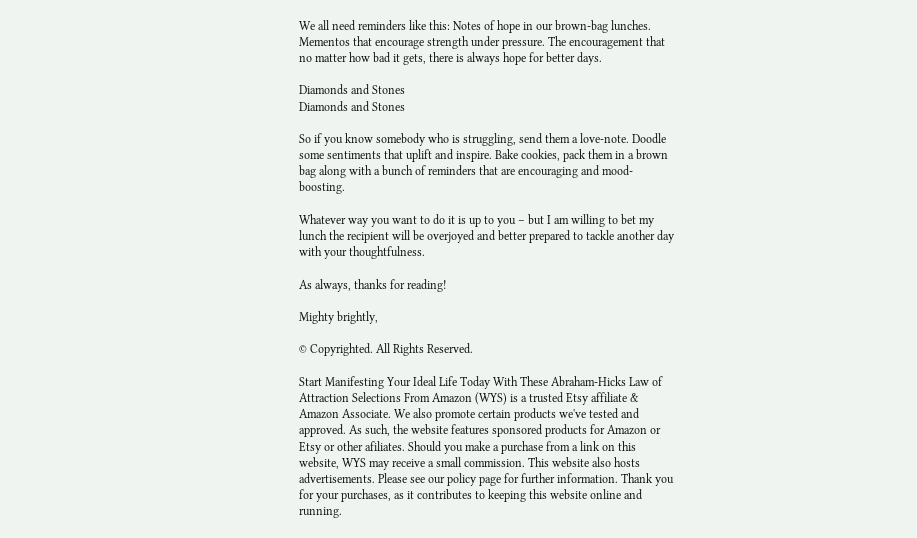We all need reminders like this: Notes of hope in our brown-bag lunches. Mementos that encourage strength under pressure. The encouragement that no matter how bad it gets, there is always hope for better days.

Diamonds and Stones
Diamonds and Stones

So if you know somebody who is struggling, send them a love-note. Doodle some sentiments that uplift and inspire. Bake cookies, pack them in a brown bag along with a bunch of reminders that are encouraging and mood-boosting.

Whatever way you want to do it is up to you – but I am willing to bet my lunch the recipient will be overjoyed and better prepared to tackle another day with your thoughtfulness.

As always, thanks for reading!

Mighty brightly,

© Copyrighted. All Rights Reserved.

Start Manifesting Your Ideal Life Today With These Abraham-Hicks Law of Attraction Selections From Amazon (WYS) is a trusted Etsy affiliate & Amazon Associate. We also promote certain products we've tested and approved. As such, the website features sponsored products for Amazon or Etsy or other afiliates. Should you make a purchase from a link on this website, WYS may receive a small commission. This website also hosts advertisements. Please see our policy page for further information. Thank you for your purchases, as it contributes to keeping this website online and running.